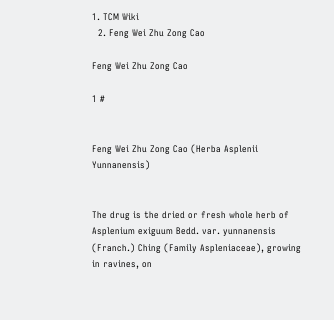1. TCM Wiki
  2. Feng Wei Zhu Zong Cao

Feng Wei Zhu Zong Cao

1 #


Feng Wei Zhu Zong Cao (Herba Asplenii Yunnanensis)


The drug is the dried or fresh whole herb of Asplenium exiguum Bedd. var. yunnanensis (Franch.) Ching (Family Aspleniaceae), growing in ravines, on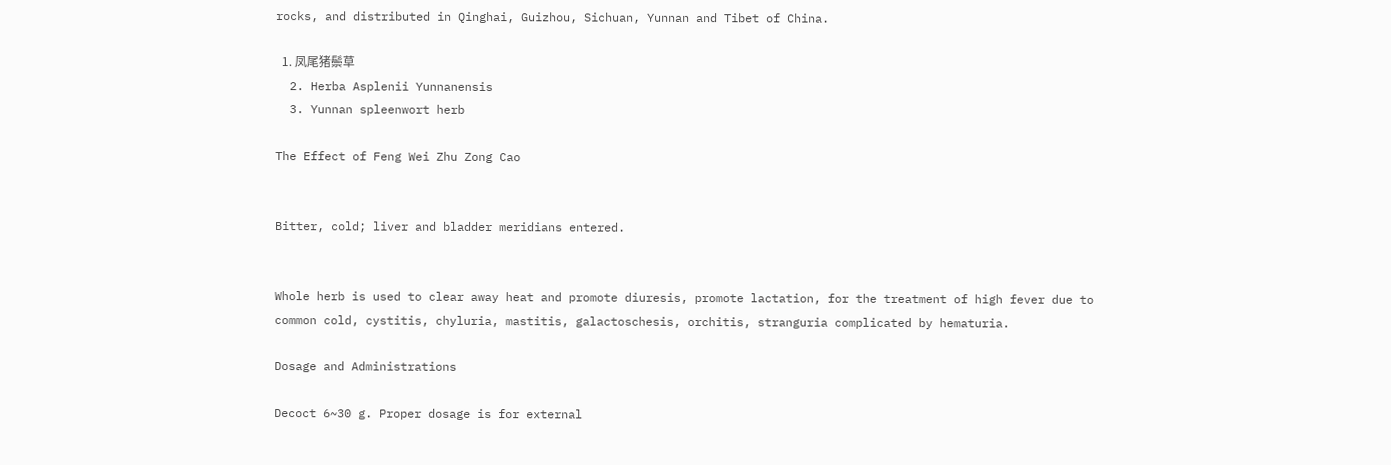rocks, and distributed in Qinghai, Guizhou, Sichuan, Yunnan and Tibet of China.

  1. 凤尾猪鬃草
  2. Herba Asplenii Yunnanensis
  3. Yunnan spleenwort herb

The Effect of Feng Wei Zhu Zong Cao


Bitter, cold; liver and bladder meridians entered.


Whole herb is used to clear away heat and promote diuresis, promote lactation, for the treatment of high fever due to common cold, cystitis, chyluria, mastitis, galactoschesis, orchitis, stranguria complicated by hematuria.

Dosage and Administrations

Decoct 6~30 g. Proper dosage is for external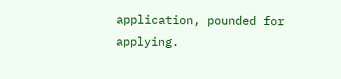application, pounded for applying.